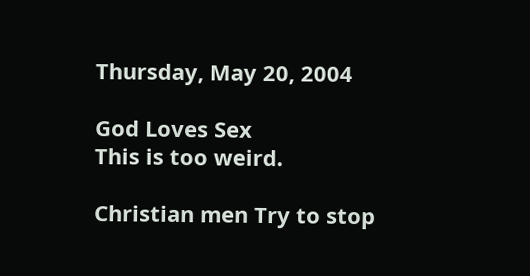Thursday, May 20, 2004

God Loves Sex
This is too weird.

Christian men Try to stop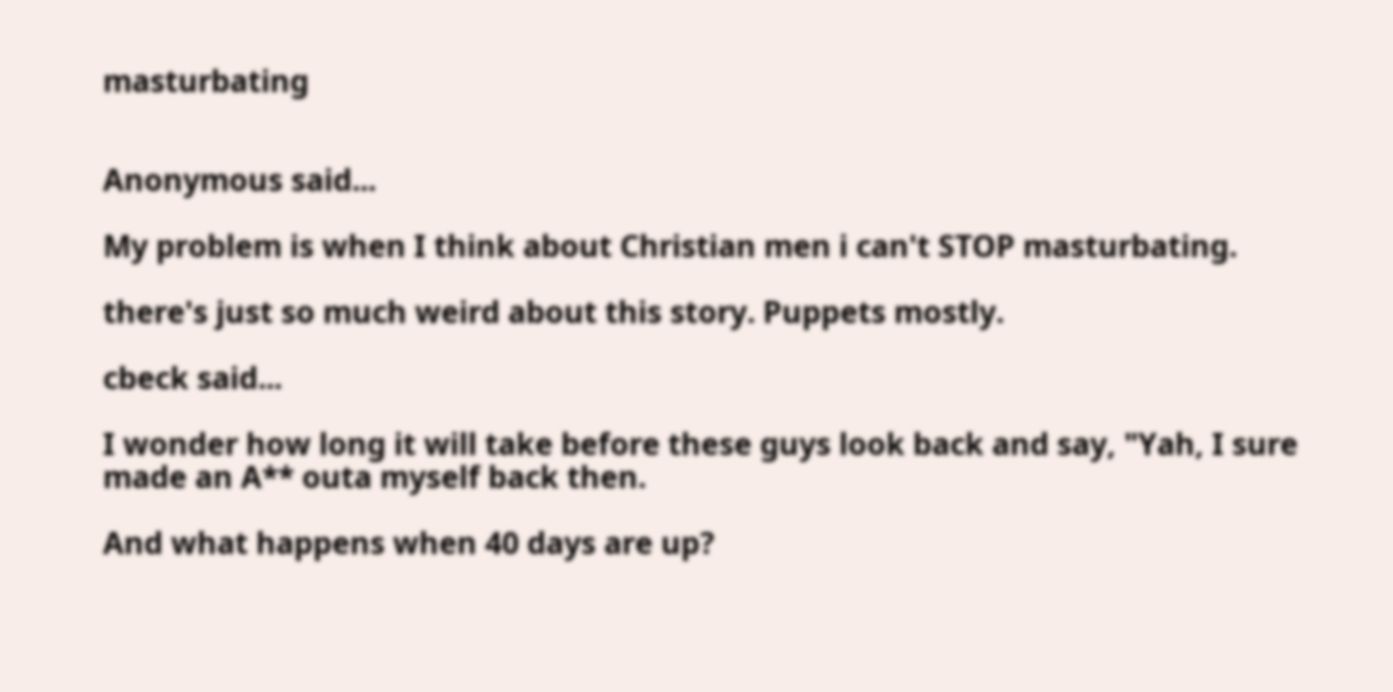masturbating


Anonymous said...

My problem is when I think about Christian men i can't STOP masturbating.

there's just so much weird about this story. Puppets mostly.

cbeck said...

I wonder how long it will take before these guys look back and say, "Yah, I sure made an A** outa myself back then.

And what happens when 40 days are up?